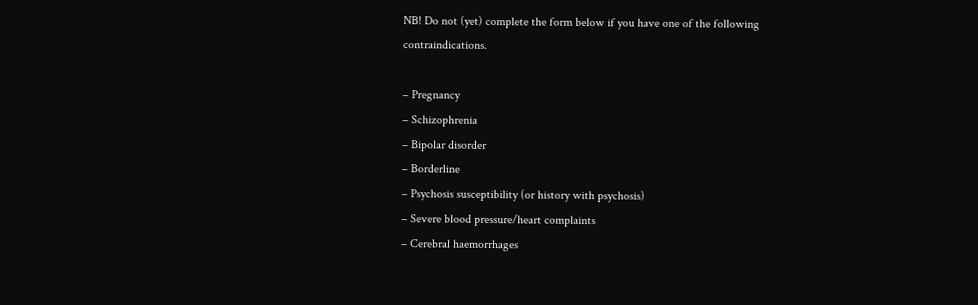NB! Do not (yet) complete the form below if you have one of the following contraindications.

– Pregnancy
– Schizophrenia
– Bipolar disorder
– Borderline
– Psychosis susceptibility (or history with psychosis)
– Severe blood pressure/heart complaints
– Cerebral haemorrhages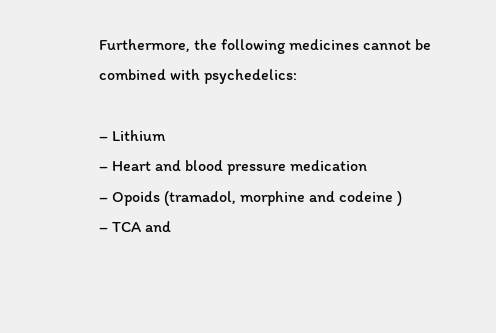Furthermore, the following medicines cannot be combined with psychedelics:

– Lithium
– Heart and blood pressure medication
– Opoids (tramadol, morphine and codeine )
– TCA and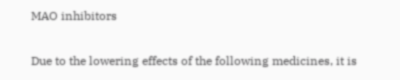MAO inhibitors

Due to the lowering effects of the following medicines, it is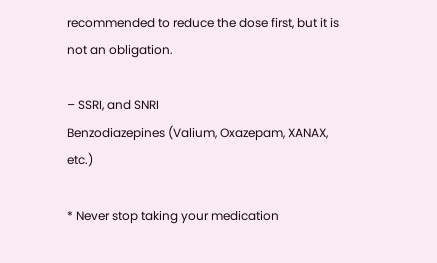recommended to reduce the dose first, but it is not an obligation.

– SSRI, and SNRI
Benzodiazepines (Valium, Oxazepam, XANAX, etc.)

* Never stop taking your medication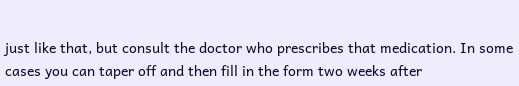just like that, but consult the doctor who prescribes that medication. In some cases you can taper off and then fill in the form two weeks after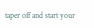taper off and start your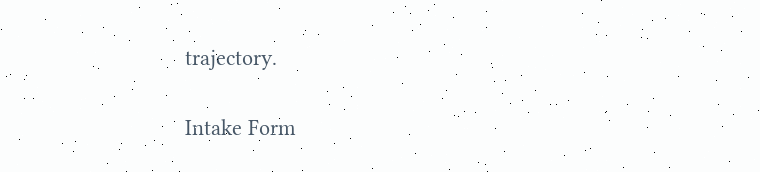trajectory.

Intake Form